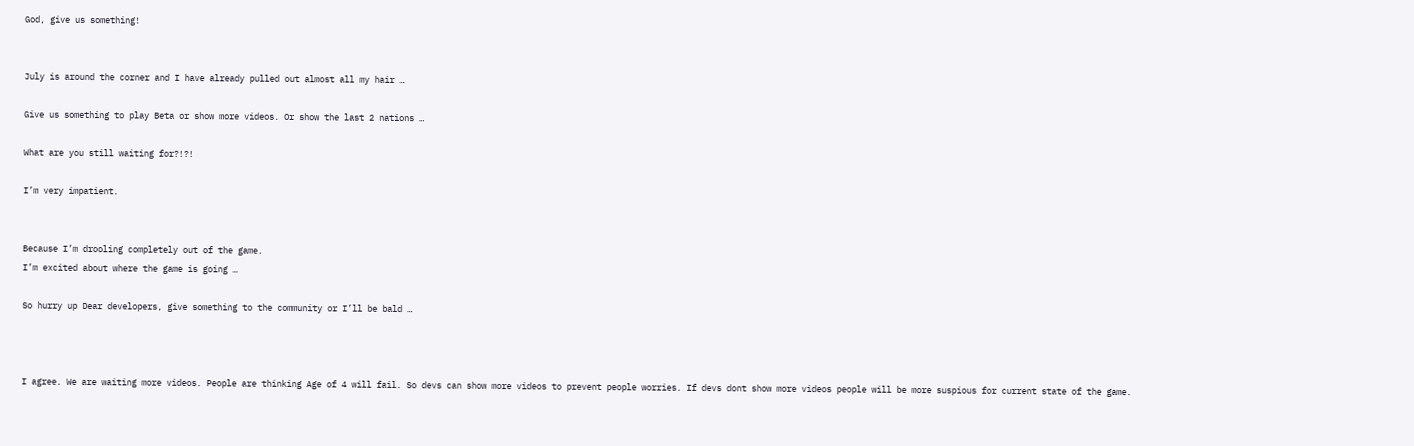God, give us something!


July is around the corner and I have already pulled out almost all my hair …

Give us something to play Beta or show more videos. Or show the last 2 nations …

What are you still waiting for?!?!

I’m very impatient.


Because I’m drooling completely out of the game.
I’m excited about where the game is going …

So hurry up Dear developers, give something to the community or I’ll be bald …



I agree. We are waiting more videos. People are thinking Age of 4 will fail. So devs can show more videos to prevent people worries. If devs dont show more videos people will be more suspious for current state of the game.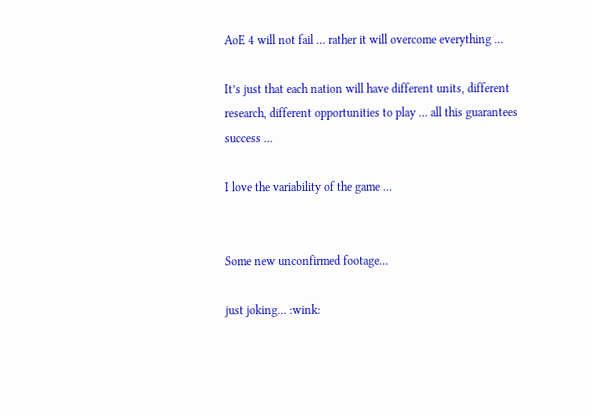AoE 4 will not fail … rather it will overcome everything …

It’s just that each nation will have different units, different research, different opportunities to play … all this guarantees success …

I love the variability of the game …


Some new unconfirmed footage…

just joking… :wink: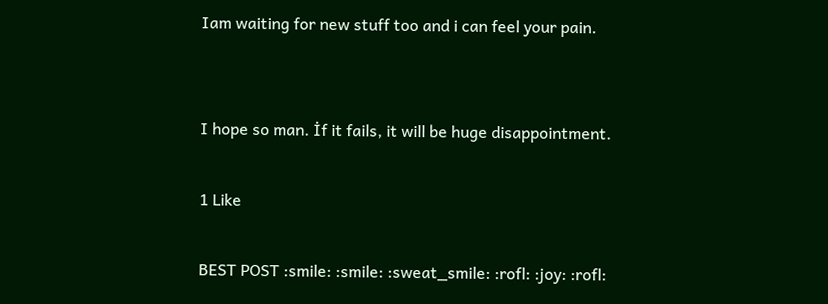Iam waiting for new stuff too and i can feel your pain.


I hope so man. İf it fails, it will be huge disappointment.

1 Like

BEST POST :smile: :smile: :sweat_smile: :rofl: :joy: :rofl: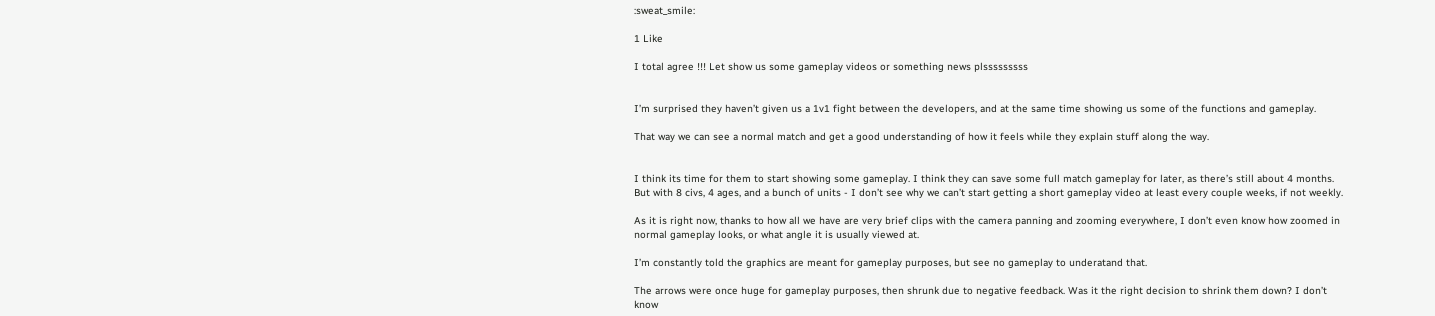:sweat_smile:

1 Like

I total agree !!! Let show us some gameplay videos or something news plsssssssss


I’m surprised they haven’t given us a 1v1 fight between the developers, and at the same time showing us some of the functions and gameplay.

That way we can see a normal match and get a good understanding of how it feels while they explain stuff along the way.


I think its time for them to start showing some gameplay. I think they can save some full match gameplay for later, as there’s still about 4 months. But with 8 civs, 4 ages, and a bunch of units - I don’t see why we can’t start getting a short gameplay video at least every couple weeks, if not weekly.

As it is right now, thanks to how all we have are very brief clips with the camera panning and zooming everywhere, I don’t even know how zoomed in normal gameplay looks, or what angle it is usually viewed at.

I’m constantly told the graphics are meant for gameplay purposes, but see no gameplay to underatand that.

The arrows were once huge for gameplay purposes, then shrunk due to negative feedback. Was it the right decision to shrink them down? I don’t know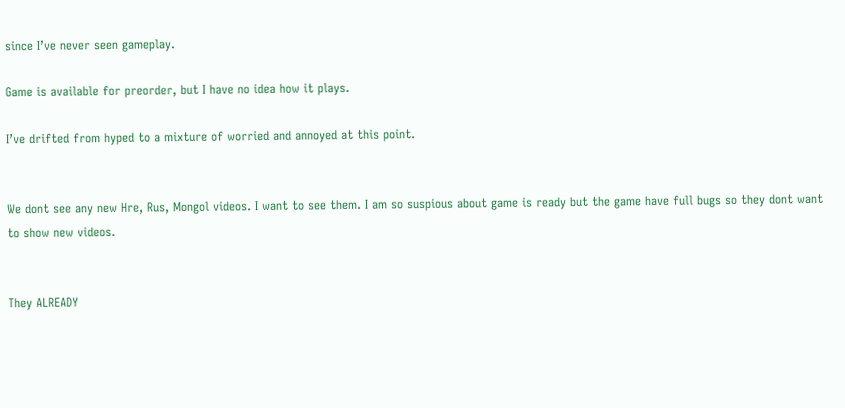since I’ve never seen gameplay.

Game is available for preorder, but I have no idea how it plays.

I’ve drifted from hyped to a mixture of worried and annoyed at this point.


We dont see any new Hre, Rus, Mongol videos. I want to see them. I am so suspious about game is ready but the game have full bugs so they dont want to show new videos.


They ALREADY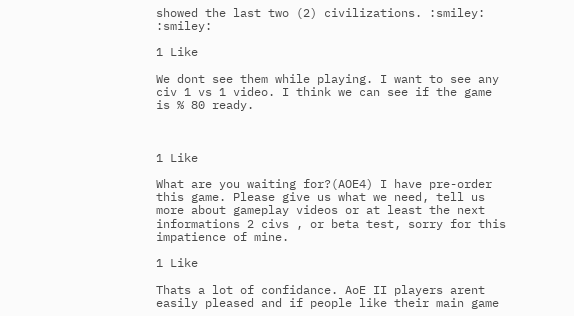showed the last two (2) civilizations. :smiley: :smiley:

1 Like

We dont see them while playing. I want to see any civ 1 vs 1 video. I think we can see if the game is % 80 ready.



1 Like

What are you waiting for?(AOE4) I have pre-order this game. Please give us what we need, tell us more about gameplay videos or at least the next informations 2 civs , or beta test, sorry for this impatience of mine.

1 Like

Thats a lot of confidance. AoE II players arent easily pleased and if people like their main game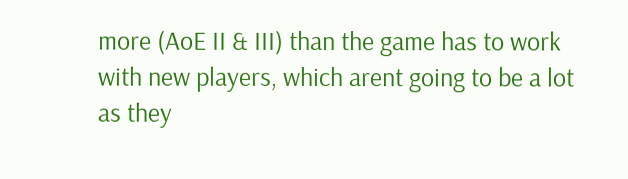more (AoE II & III) than the game has to work with new players, which arent going to be a lot as they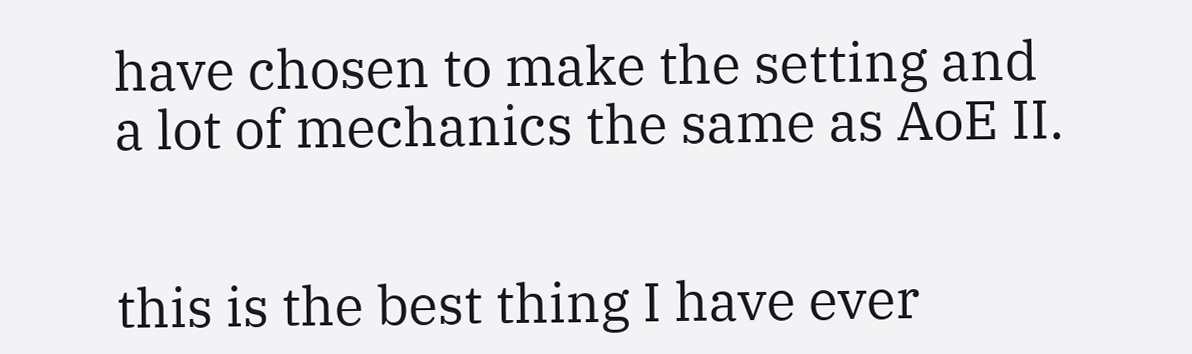have chosen to make the setting and a lot of mechanics the same as AoE II.


this is the best thing I have ever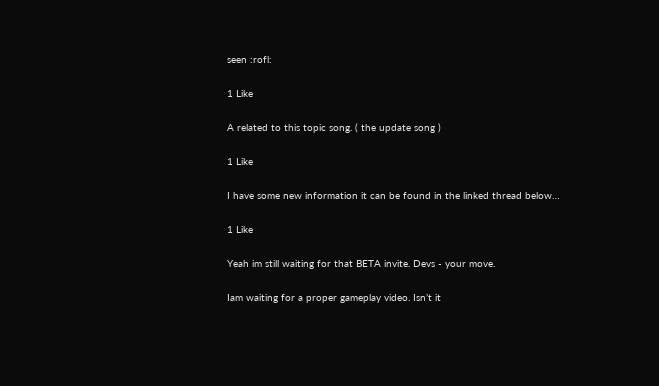seen :rofl:

1 Like

A related to this topic song. ( the update song )

1 Like

I have some new information it can be found in the linked thread below…

1 Like

Yeah im still waiting for that BETA invite. Devs - your move.

Iam waiting for a proper gameplay video. Isn’t it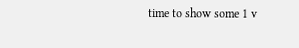time to show some 1 v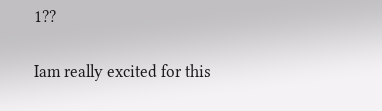1??

Iam really excited for this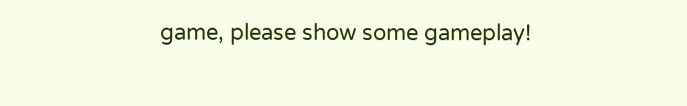game, please show some gameplay!